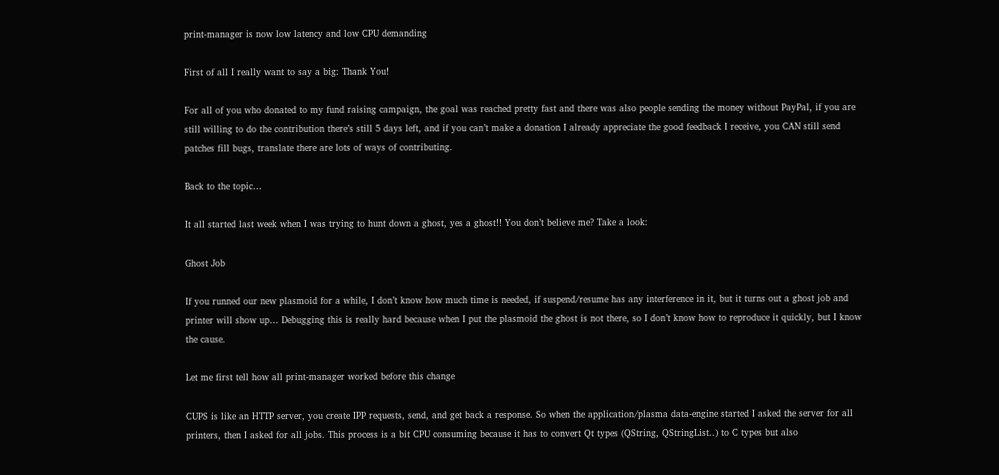print-manager is now low latency and low CPU demanding

First of all I really want to say a big: Thank You!

For all of you who donated to my fund raising campaign, the goal was reached pretty fast and there was also people sending the money without PayPal, if you are still willing to do the contribution there’s still 5 days left, and if you can’t make a donation I already appreciate the good feedback I receive, you CAN still send patches fill bugs, translate there are lots of ways of contributing.

Back to the topic…

It all started last week when I was trying to hunt down a ghost, yes a ghost!! You don’t believe me? Take a look:

Ghost Job

If you runned our new plasmoid for a while, I don’t know how much time is needed, if suspend/resume has any interference in it, but it turns out a ghost job and printer will show up… Debugging this is really hard because when I put the plasmoid the ghost is not there, so I don’t know how to reproduce it quickly, but I know the cause.

Let me first tell how all print-manager worked before this change

CUPS is like an HTTP server, you create IPP requests, send, and get back a response. So when the application/plasma data-engine started I asked the server for all printers, then I asked for all jobs. This process is a bit CPU consuming because it has to convert Qt types (QString, QStringList..) to C types but also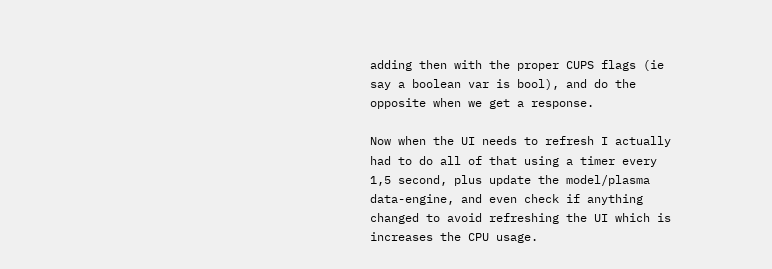adding then with the proper CUPS flags (ie say a boolean var is bool), and do the opposite when we get a response.

Now when the UI needs to refresh I actually had to do all of that using a timer every 1,5 second, plus update the model/plasma data-engine, and even check if anything changed to avoid refreshing the UI which is increases the CPU usage.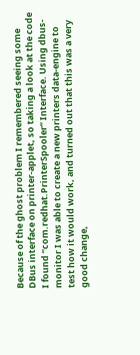Because of the ghost problem I remembered seeing some DBus interface on printer-applet, so taking a look at the code I found “com.redhat.PrinterSpooler” Interface. Using dbus-monitor I was able to create a new printers data-engine to test how it would work, and turned out that this was a very good change,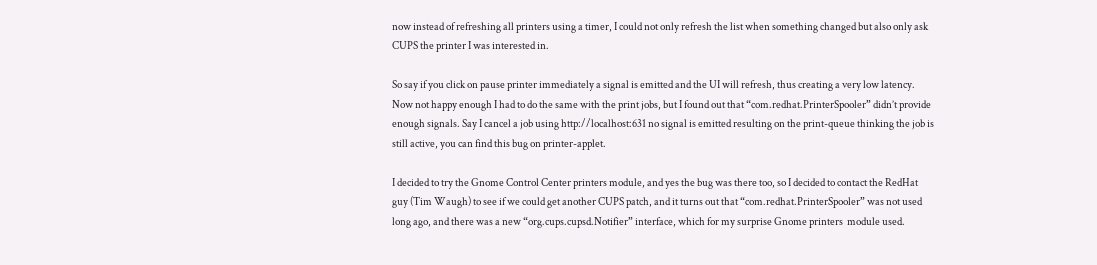now instead of refreshing all printers using a timer, I could not only refresh the list when something changed but also only ask CUPS the printer I was interested in.

So say if you click on pause printer immediately a signal is emitted and the UI will refresh, thus creating a very low latency. Now not happy enough I had to do the same with the print jobs, but I found out that “com.redhat.PrinterSpooler” didn’t provide enough signals. Say I cancel a job using http://localhost:631 no signal is emitted resulting on the print-queue thinking the job is still active, you can find this bug on printer-applet.

I decided to try the Gnome Control Center printers module, and yes the bug was there too, so I decided to contact the RedHat guy (Tim Waugh) to see if we could get another CUPS patch, and it turns out that “com.redhat.PrinterSpooler” was not used long ago, and there was a new “org.cups.cupsd.Notifier” interface, which for my surprise Gnome printers  module used.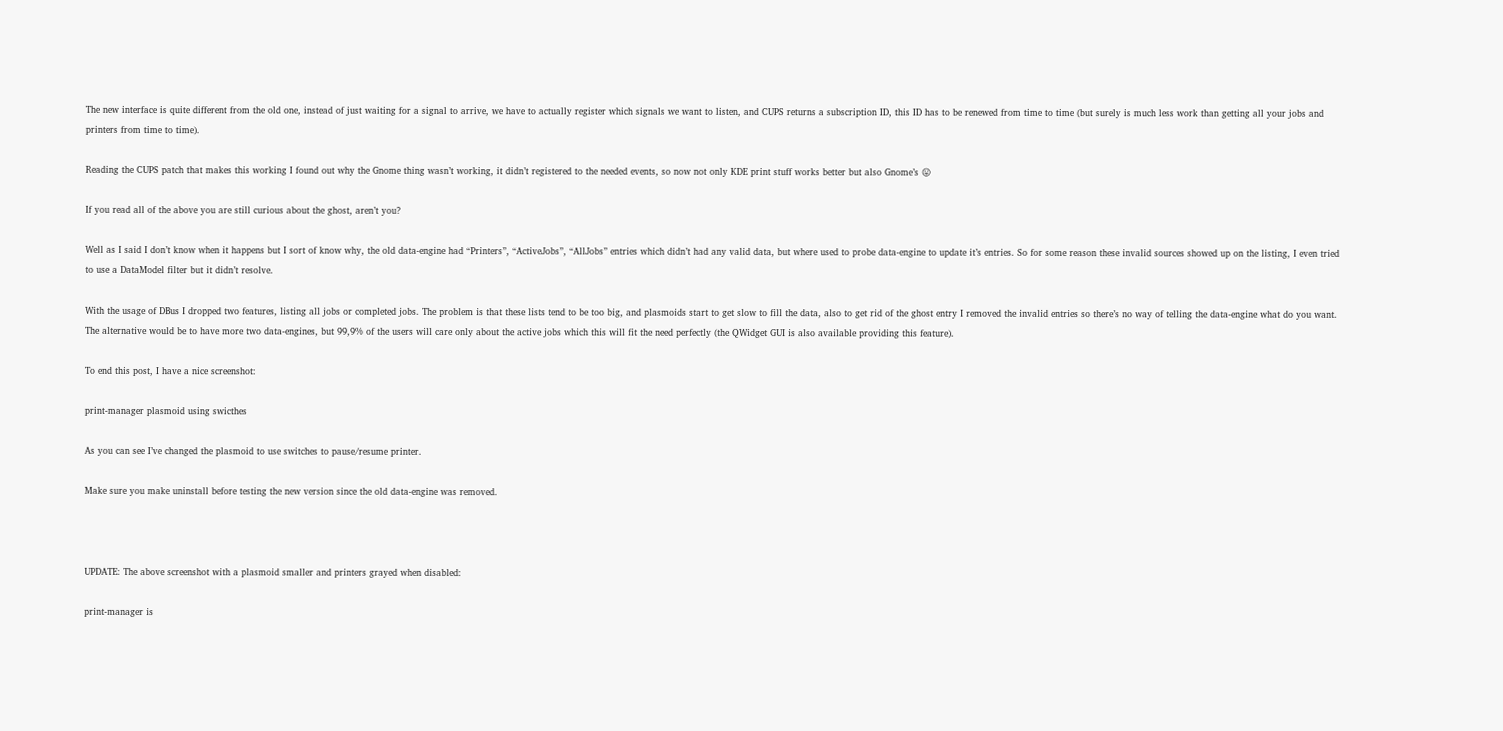The new interface is quite different from the old one, instead of just waiting for a signal to arrive, we have to actually register which signals we want to listen, and CUPS returns a subscription ID, this ID has to be renewed from time to time (but surely is much less work than getting all your jobs and printers from time to time).

Reading the CUPS patch that makes this working I found out why the Gnome thing wasn’t working, it didn’t registered to the needed events, so now not only KDE print stuff works better but also Gnome’s 😛

If you read all of the above you are still curious about the ghost, aren’t you?

Well as I said I don’t know when it happens but I sort of know why, the old data-engine had “Printers”, “ActiveJobs”, “AllJobs” entries which didn’t had any valid data, but where used to probe data-engine to update it’s entries. So for some reason these invalid sources showed up on the listing, I even tried to use a DataModel filter but it didn’t resolve.

With the usage of DBus I dropped two features, listing all jobs or completed jobs. The problem is that these lists tend to be too big, and plasmoids start to get slow to fill the data, also to get rid of the ghost entry I removed the invalid entries so there’s no way of telling the data-engine what do you want. The alternative would be to have more two data-engines, but 99,9% of the users will care only about the active jobs which this will fit the need perfectly (the QWidget GUI is also available providing this feature).

To end this post, I have a nice screenshot:

print-manager plasmoid using swicthes

As you can see I’ve changed the plasmoid to use switches to pause/resume printer.

Make sure you make uninstall before testing the new version since the old data-engine was removed.



UPDATE: The above screenshot with a plasmoid smaller and printers grayed when disabled:

print-manager is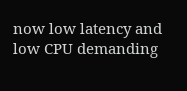now low latency and low CPU demanding